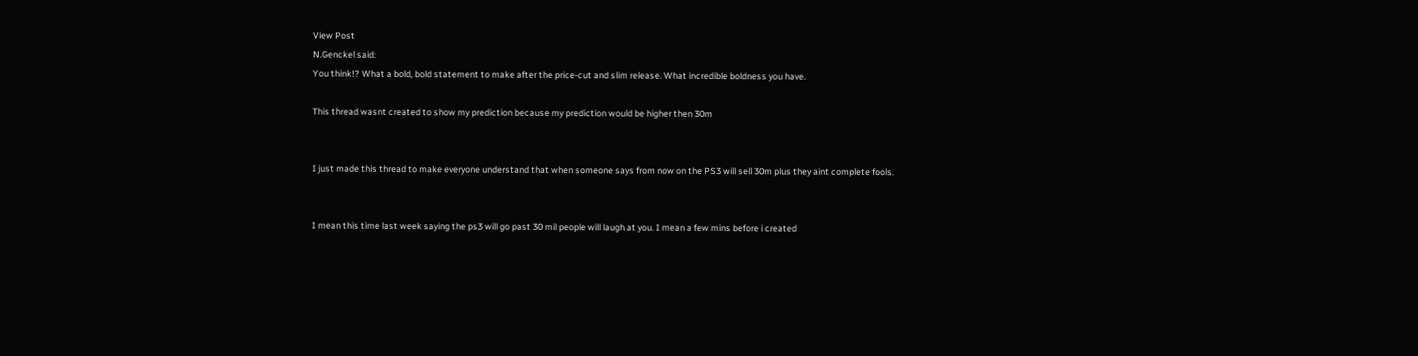View Post
N.Genckel said:
You think!? What a bold, bold statement to make after the price-cut and slim release. What incredible boldness you have.

This thread wasnt created to show my prediction because my prediction would be higher then 30m


I just made this thread to make everyone understand that when someone says from now on the PS3 will sell 30m plus they aint complete fools.


I mean this time last week saying the ps3 will go past 30 mil people will laugh at you. I mean a few mins before i created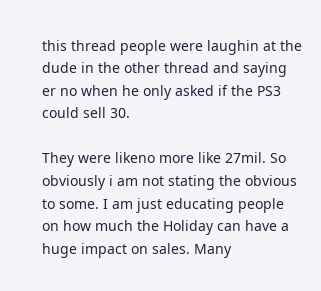this thread people were laughin at the dude in the other thread and saying er no when he only asked if the PS3 could sell 30.

They were likeno more like 27mil. So obviously i am not stating the obvious to some. I am just educating people on how much the Holiday can have a huge impact on sales. Many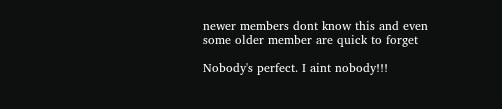newer members dont know this and even some older member are quick to forget

Nobody's perfect. I aint nobody!!!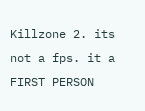Killzone 2. its not a fps. it a FIRST PERSON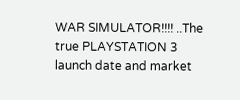WAR SIMULATOR!!!! ..The true PLAYSTATION 3 launch date and market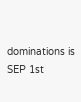dominations is SEP 1st